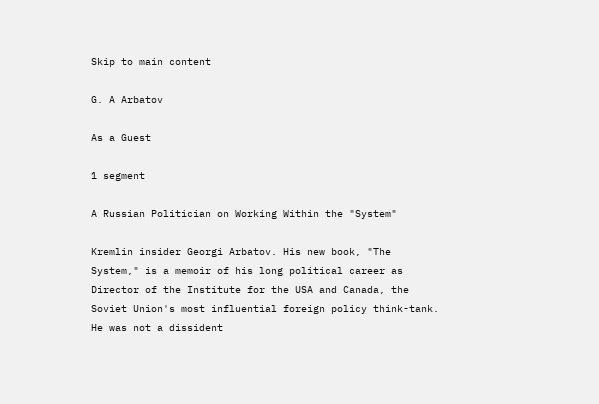Skip to main content

G. A Arbatov

As a Guest

1 segment

A Russian Politician on Working Within the "System"

Kremlin insider Georgi Arbatov. His new book, "The System," is a memoir of his long political career as Director of the Institute for the USA and Canada, the Soviet Union's most influential foreign policy think-tank. He was not a dissident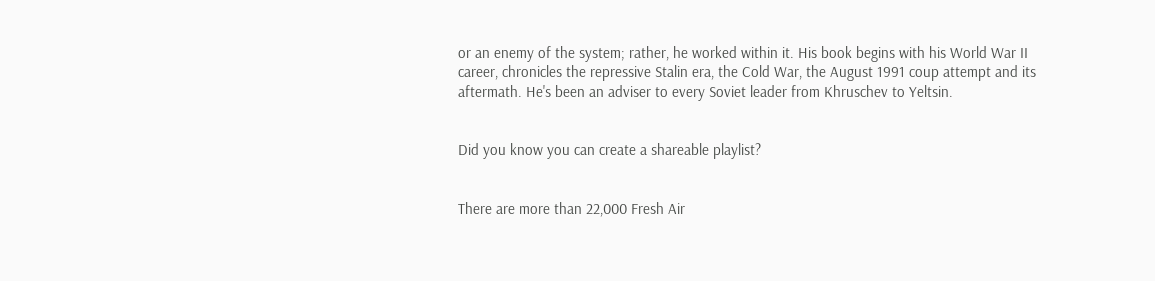or an enemy of the system; rather, he worked within it. His book begins with his World War II career, chronicles the repressive Stalin era, the Cold War, the August 1991 coup attempt and its aftermath. He's been an adviser to every Soviet leader from Khruschev to Yeltsin.


Did you know you can create a shareable playlist?


There are more than 22,000 Fresh Air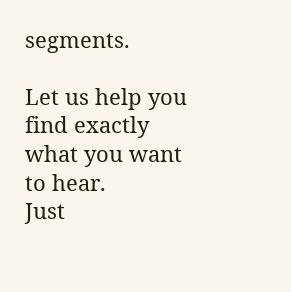segments.

Let us help you find exactly what you want to hear.
Just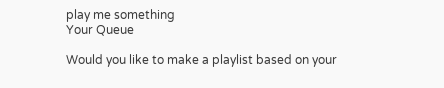play me something
Your Queue

Would you like to make a playlist based on your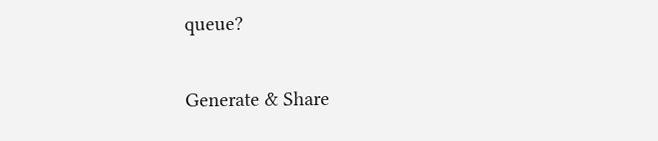queue?

Generate & Share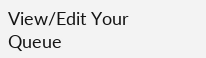View/Edit Your Queue